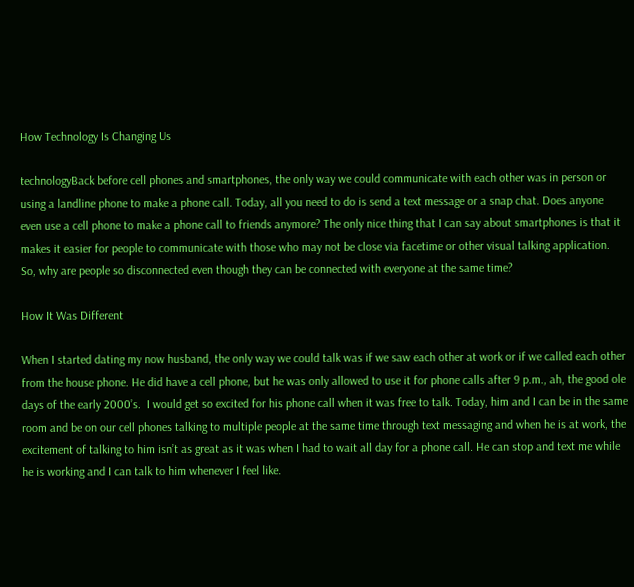How Technology Is Changing Us

technologyBack before cell phones and smartphones, the only way we could communicate with each other was in person or using a landline phone to make a phone call. Today, all you need to do is send a text message or a snap chat. Does anyone even use a cell phone to make a phone call to friends anymore? The only nice thing that I can say about smartphones is that it makes it easier for people to communicate with those who may not be close via facetime or other visual talking application. So, why are people so disconnected even though they can be connected with everyone at the same time?

How It Was Different

When I started dating my now husband, the only way we could talk was if we saw each other at work or if we called each other from the house phone. He did have a cell phone, but he was only allowed to use it for phone calls after 9 p.m., ah, the good ole days of the early 2000’s.  I would get so excited for his phone call when it was free to talk. Today, him and I can be in the same room and be on our cell phones talking to multiple people at the same time through text messaging and when he is at work, the excitement of talking to him isn’t as great as it was when I had to wait all day for a phone call. He can stop and text me while he is working and I can talk to him whenever I feel like.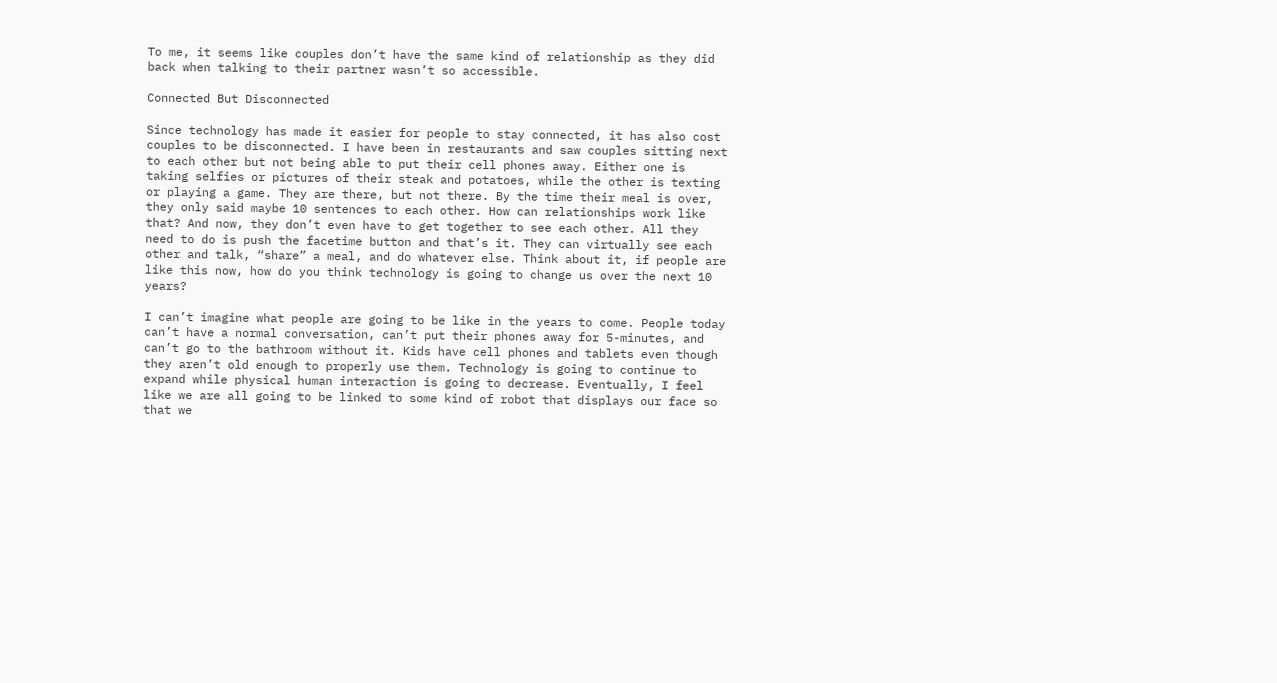To me, it seems like couples don’t have the same kind of relationship as they did back when talking to their partner wasn’t so accessible.

Connected But Disconnected

Since technology has made it easier for people to stay connected, it has also cost couples to be disconnected. I have been in restaurants and saw couples sitting next to each other but not being able to put their cell phones away. Either one is taking selfies or pictures of their steak and potatoes, while the other is texting or playing a game. They are there, but not there. By the time their meal is over, they only said maybe 10 sentences to each other. How can relationships work like that? And now, they don’t even have to get together to see each other. All they need to do is push the facetime button and that’s it. They can virtually see each other and talk, “share” a meal, and do whatever else. Think about it, if people are like this now, how do you think technology is going to change us over the next 10 years?

I can’t imagine what people are going to be like in the years to come. People today can’t have a normal conversation, can’t put their phones away for 5-minutes, and can’t go to the bathroom without it. Kids have cell phones and tablets even though they aren’t old enough to properly use them. Technology is going to continue to expand while physical human interaction is going to decrease. Eventually, I feel like we are all going to be linked to some kind of robot that displays our face so that we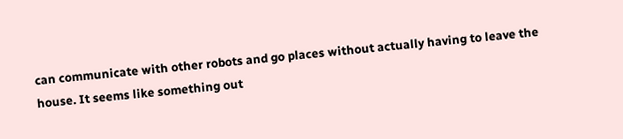can communicate with other robots and go places without actually having to leave the house. It seems like something out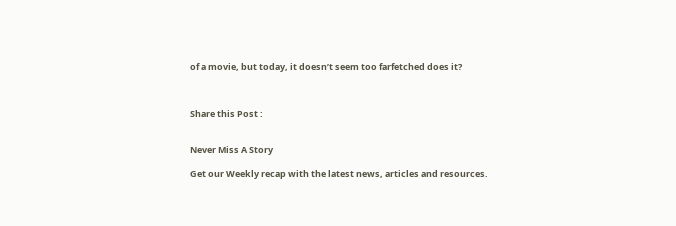of a movie, but today, it doesn’t seem too farfetched does it?



Share this Post :


Never Miss A Story

Get our Weekly recap with the latest news, articles and resources.